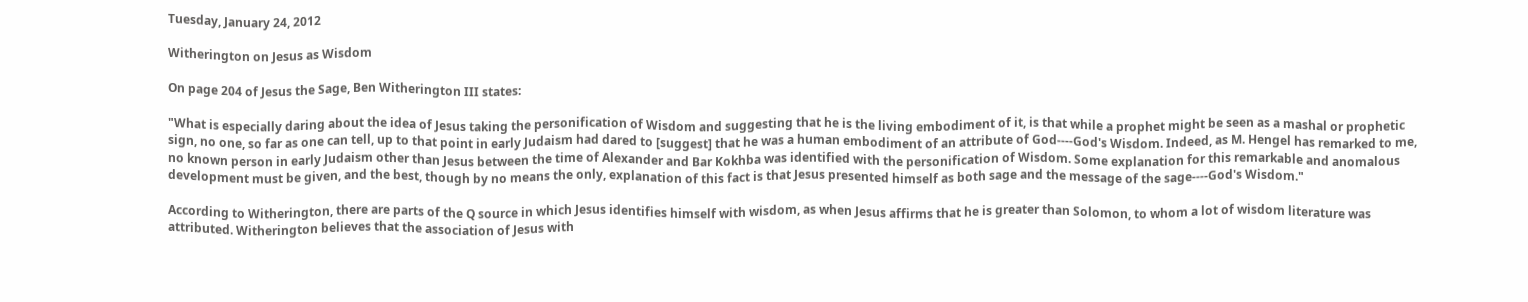Tuesday, January 24, 2012

Witherington on Jesus as Wisdom

On page 204 of Jesus the Sage, Ben Witherington III states:

"What is especially daring about the idea of Jesus taking the personification of Wisdom and suggesting that he is the living embodiment of it, is that while a prophet might be seen as a mashal or prophetic sign, no one, so far as one can tell, up to that point in early Judaism had dared to [suggest] that he was a human embodiment of an attribute of God----God's Wisdom. Indeed, as M. Hengel has remarked to me, no known person in early Judaism other than Jesus between the time of Alexander and Bar Kokhba was identified with the personification of Wisdom. Some explanation for this remarkable and anomalous development must be given, and the best, though by no means the only, explanation of this fact is that Jesus presented himself as both sage and the message of the sage----God's Wisdom."

According to Witherington, there are parts of the Q source in which Jesus identifies himself with wisdom, as when Jesus affirms that he is greater than Solomon, to whom a lot of wisdom literature was attributed. Witherington believes that the association of Jesus with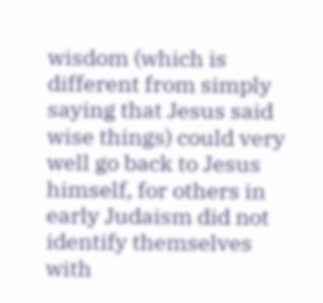wisdom (which is different from simply saying that Jesus said wise things) could very well go back to Jesus himself, for others in early Judaism did not identify themselves with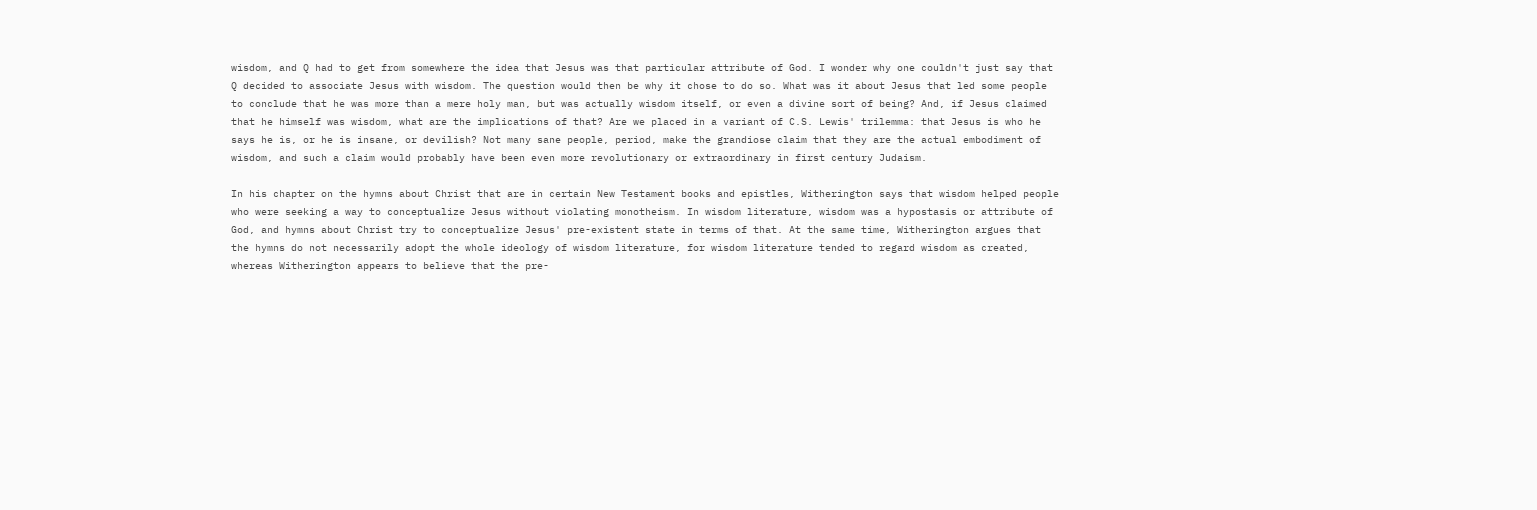wisdom, and Q had to get from somewhere the idea that Jesus was that particular attribute of God. I wonder why one couldn't just say that Q decided to associate Jesus with wisdom. The question would then be why it chose to do so. What was it about Jesus that led some people to conclude that he was more than a mere holy man, but was actually wisdom itself, or even a divine sort of being? And, if Jesus claimed that he himself was wisdom, what are the implications of that? Are we placed in a variant of C.S. Lewis' trilemma: that Jesus is who he says he is, or he is insane, or devilish? Not many sane people, period, make the grandiose claim that they are the actual embodiment of wisdom, and such a claim would probably have been even more revolutionary or extraordinary in first century Judaism.

In his chapter on the hymns about Christ that are in certain New Testament books and epistles, Witherington says that wisdom helped people who were seeking a way to conceptualize Jesus without violating monotheism. In wisdom literature, wisdom was a hypostasis or attribute of God, and hymns about Christ try to conceptualize Jesus' pre-existent state in terms of that. At the same time, Witherington argues that the hymns do not necessarily adopt the whole ideology of wisdom literature, for wisdom literature tended to regard wisdom as created, whereas Witherington appears to believe that the pre-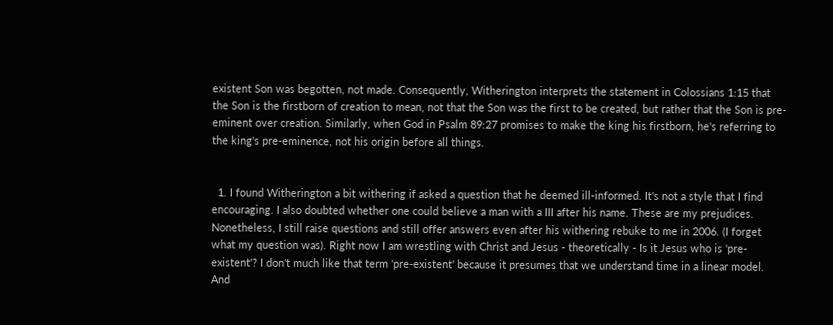existent Son was begotten, not made. Consequently, Witherington interprets the statement in Colossians 1:15 that the Son is the firstborn of creation to mean, not that the Son was the first to be created, but rather that the Son is pre-eminent over creation. Similarly, when God in Psalm 89:27 promises to make the king his firstborn, he's referring to the king's pre-eminence, not his origin before all things.


  1. I found Witherington a bit withering if asked a question that he deemed ill-informed. It's not a style that I find encouraging. I also doubted whether one could believe a man with a III after his name. These are my prejudices. Nonetheless, I still raise questions and still offer answers even after his withering rebuke to me in 2006. (I forget what my question was). Right now I am wrestling with Christ and Jesus - theoretically - Is it Jesus who is 'pre-existent'? I don't much like that term 'pre-existent' because it presumes that we understand time in a linear model. And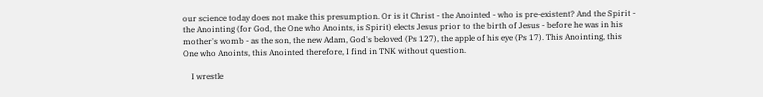our science today does not make this presumption. Or is it Christ - the Anointed - who is pre-existent? And the Spirit - the Anointing (for God, the One who Anoints, is Spirit) elects Jesus prior to the birth of Jesus - before he was in his mother's womb - as the son, the new Adam, God's beloved (Ps 127), the apple of his eye (Ps 17). This Anointing, this One who Anoints, this Anointed therefore, I find in TNK without question.

    I wrestle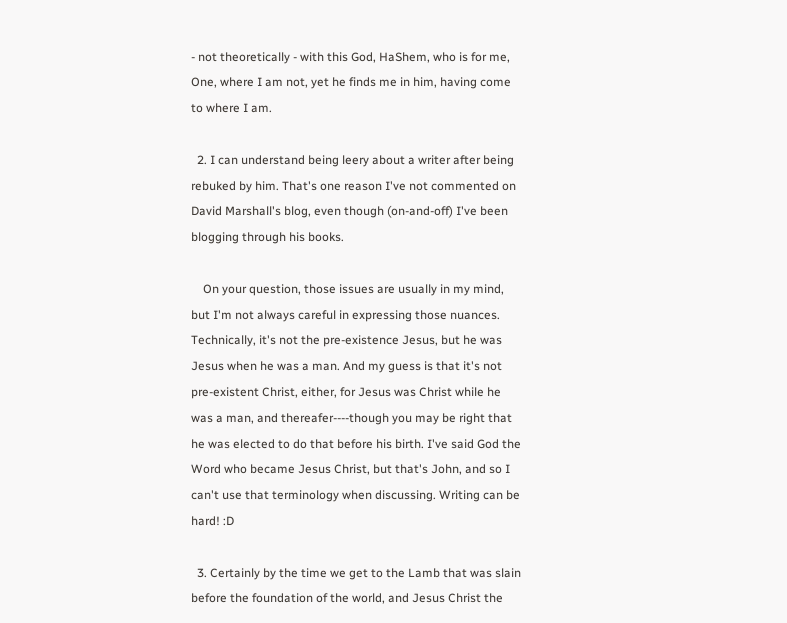- not theoretically - with this God, HaShem, who is for me, One, where I am not, yet he finds me in him, having come to where I am.

  2. I can understand being leery about a writer after being rebuked by him. That's one reason I've not commented on David Marshall's blog, even though (on-and-off) I've been blogging through his books.

    On your question, those issues are usually in my mind, but I'm not always careful in expressing those nuances. Technically, it's not the pre-existence Jesus, but he was Jesus when he was a man. And my guess is that it's not pre-existent Christ, either, for Jesus was Christ while he was a man, and thereafer----though you may be right that he was elected to do that before his birth. I've said God the Word who became Jesus Christ, but that's John, and so I can't use that terminology when discussing. Writing can be hard! :D

  3. Certainly by the time we get to the Lamb that was slain before the foundation of the world, and Jesus Christ the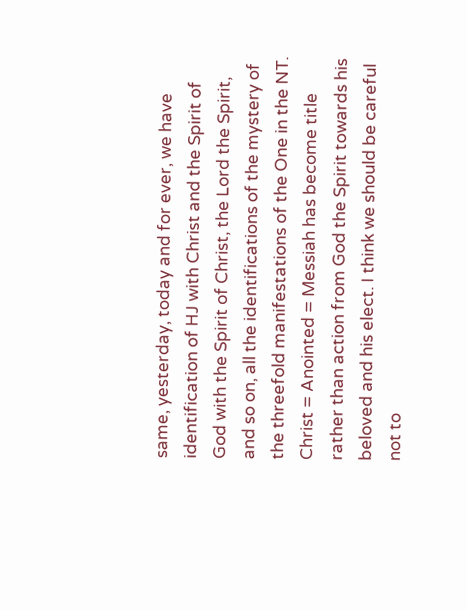same, yesterday, today and for ever, we have identification of HJ with Christ and the Spirit of God with the Spirit of Christ, the Lord the Spirit, and so on, all the identifications of the mystery of the threefold manifestations of the One in the NT. Christ = Anointed = Messiah has become title rather than action from God the Spirit towards his beloved and his elect. I think we should be careful not to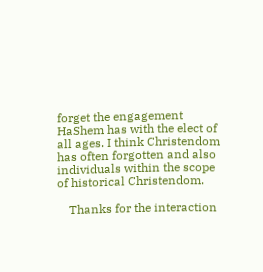forget the engagement HaShem has with the elect of all ages. I think Christendom has often forgotten and also individuals within the scope of historical Christendom.

    Thanks for the interaction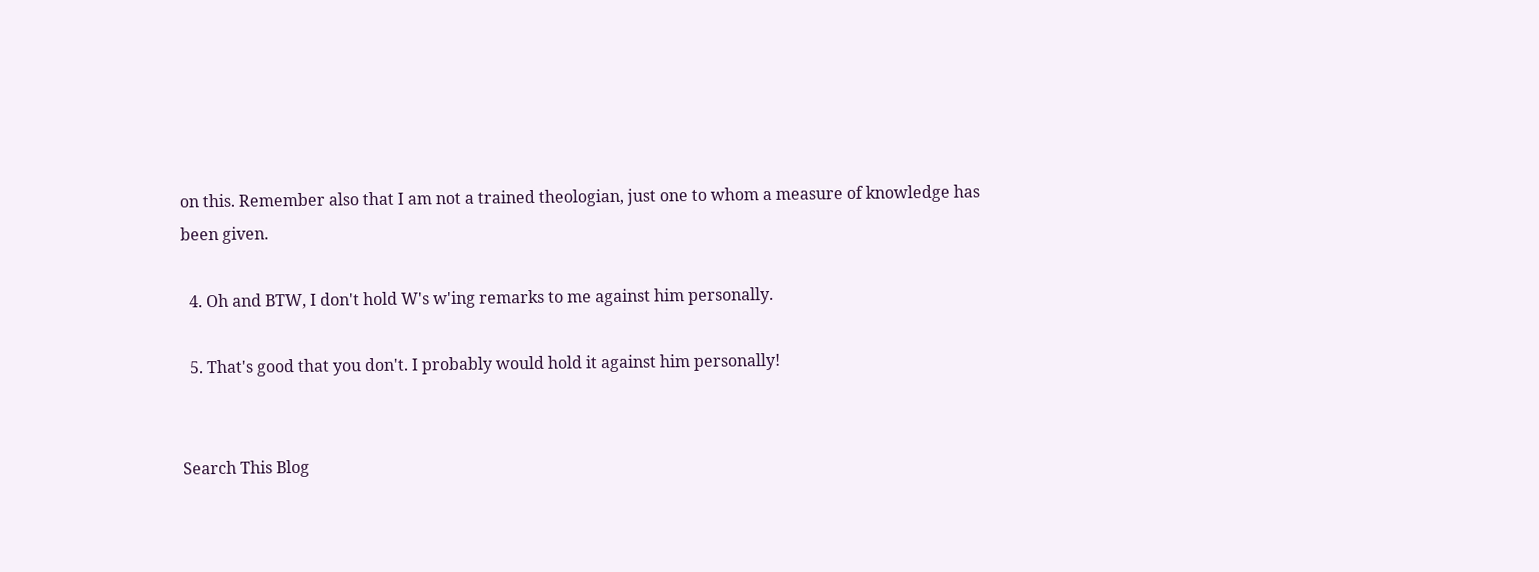on this. Remember also that I am not a trained theologian, just one to whom a measure of knowledge has been given.

  4. Oh and BTW, I don't hold W's w'ing remarks to me against him personally.

  5. That's good that you don't. I probably would hold it against him personally!


Search This Blog